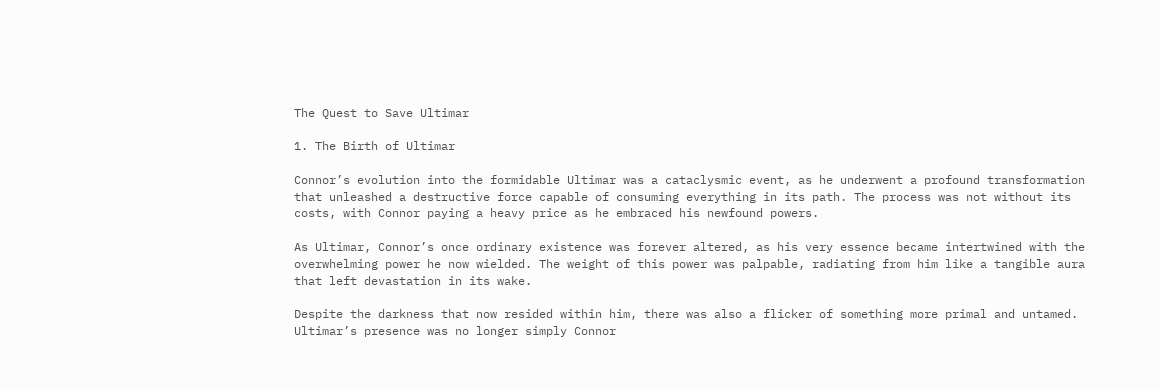The Quest to Save Ultimar

1. The Birth of Ultimar

Connor’s evolution into the formidable Ultimar was a cataclysmic event, as he underwent a profound transformation that unleashed a destructive force capable of consuming everything in its path. The process was not without its costs, with Connor paying a heavy price as he embraced his newfound powers.

As Ultimar, Connor’s once ordinary existence was forever altered, as his very essence became intertwined with the overwhelming power he now wielded. The weight of this power was palpable, radiating from him like a tangible aura that left devastation in its wake.

Despite the darkness that now resided within him, there was also a flicker of something more primal and untamed. Ultimar’s presence was no longer simply Connor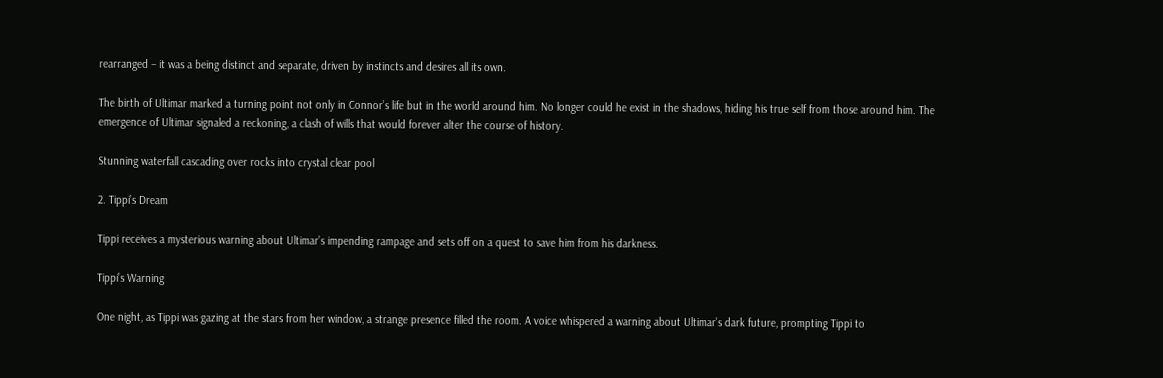rearranged – it was a being distinct and separate, driven by instincts and desires all its own.

The birth of Ultimar marked a turning point not only in Connor’s life but in the world around him. No longer could he exist in the shadows, hiding his true self from those around him. The emergence of Ultimar signaled a reckoning, a clash of wills that would forever alter the course of history.

Stunning waterfall cascading over rocks into crystal clear pool

2. Tippi’s Dream

Tippi receives a mysterious warning about Ultimar’s impending rampage and sets off on a quest to save him from his darkness.

Tippi’s Warning

One night, as Tippi was gazing at the stars from her window, a strange presence filled the room. A voice whispered a warning about Ultimar’s dark future, prompting Tippi to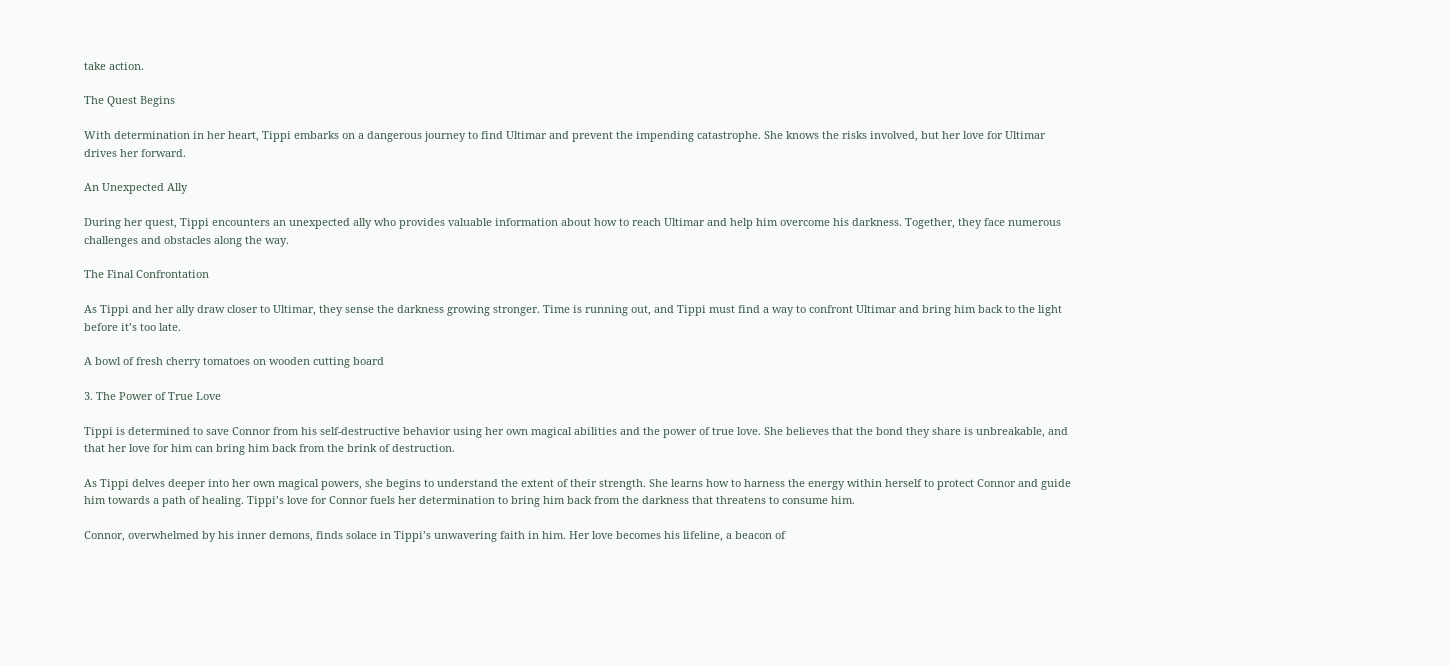take action.

The Quest Begins

With determination in her heart, Tippi embarks on a dangerous journey to find Ultimar and prevent the impending catastrophe. She knows the risks involved, but her love for Ultimar drives her forward.

An Unexpected Ally

During her quest, Tippi encounters an unexpected ally who provides valuable information about how to reach Ultimar and help him overcome his darkness. Together, they face numerous challenges and obstacles along the way.

The Final Confrontation

As Tippi and her ally draw closer to Ultimar, they sense the darkness growing stronger. Time is running out, and Tippi must find a way to confront Ultimar and bring him back to the light before it’s too late.

A bowl of fresh cherry tomatoes on wooden cutting board

3. The Power of True Love

Tippi is determined to save Connor from his self-destructive behavior using her own magical abilities and the power of true love. She believes that the bond they share is unbreakable, and that her love for him can bring him back from the brink of destruction.

As Tippi delves deeper into her own magical powers, she begins to understand the extent of their strength. She learns how to harness the energy within herself to protect Connor and guide him towards a path of healing. Tippi’s love for Connor fuels her determination to bring him back from the darkness that threatens to consume him.

Connor, overwhelmed by his inner demons, finds solace in Tippi’s unwavering faith in him. Her love becomes his lifeline, a beacon of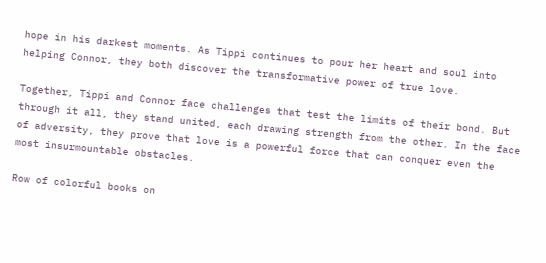hope in his darkest moments. As Tippi continues to pour her heart and soul into helping Connor, they both discover the transformative power of true love.

Together, Tippi and Connor face challenges that test the limits of their bond. But through it all, they stand united, each drawing strength from the other. In the face of adversity, they prove that love is a powerful force that can conquer even the most insurmountable obstacles.

Row of colorful books on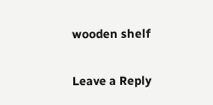wooden shelf

Leave a Reply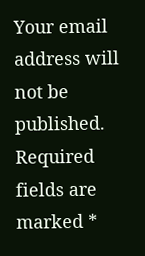Your email address will not be published. Required fields are marked *